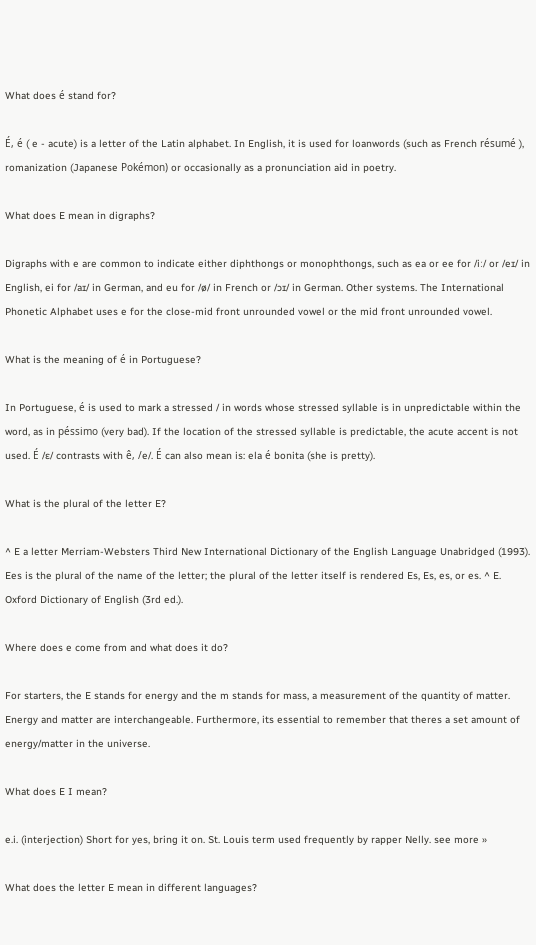What does é stand for?

É, é ( e - acute) is a letter of the Latin alphabet. In English, it is used for loanwords (such as French résumé ), romanization (Japanese Pokémon) or occasionally as a pronunciation aid in poetry.

What does E mean in digraphs?

Digraphs with e are common to indicate either diphthongs or monophthongs, such as ea or ee for /iː/ or /eɪ/ in English, ei for /aɪ/ in German, and eu for /ø/ in French or /ɔɪ/ in German. Other systems. The International Phonetic Alphabet uses e for the close-mid front unrounded vowel or the mid front unrounded vowel.

What is the meaning of é in Portuguese?

In Portuguese, é is used to mark a stressed / in words whose stressed syllable is in unpredictable within the word, as in péssimo (very bad). If the location of the stressed syllable is predictable, the acute accent is not used. É /ɛ/ contrasts with ê, /e/. É can also mean is: ela é bonita (she is pretty).

What is the plural of the letter E?

^ E a letter Merriam-Websters Third New International Dictionary of the English Language Unabridged (1993). Ees is the plural of the name of the letter; the plural of the letter itself is rendered Es, Es, es, or es. ^ E. Oxford Dictionary of English (3rd ed.).

Where does e come from and what does it do?

For starters, the E stands for energy and the m stands for mass, a measurement of the quantity of matter. Energy and matter are interchangeable. Furthermore, its essential to remember that theres a set amount of energy/matter in the universe.

What does E I mean?

e.i. (interjection) Short for yes, bring it on. St. Louis term used frequently by rapper Nelly. see more »

What does the letter E mean in different languages?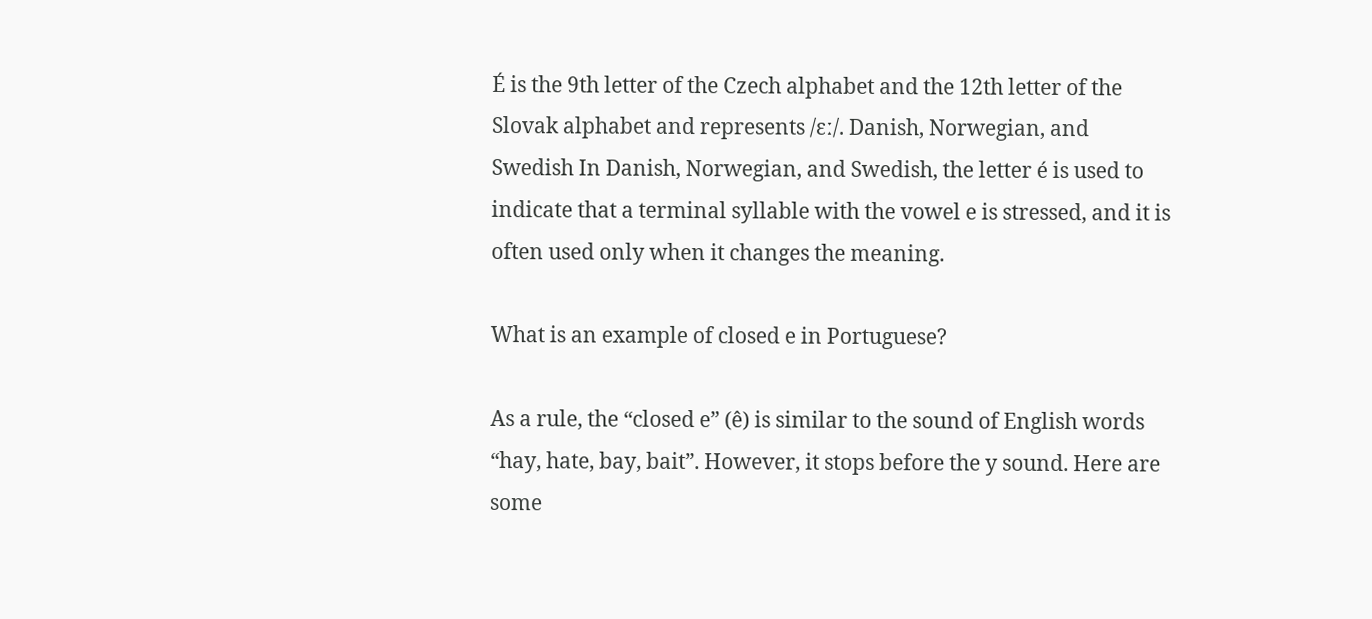É is the 9th letter of the Czech alphabet and the 12th letter of the Slovak alphabet and represents /ɛː/. Danish, Norwegian, and Swedish In Danish, Norwegian, and Swedish, the letter é is used to indicate that a terminal syllable with the vowel e is stressed, and it is often used only when it changes the meaning.

What is an example of closed e in Portuguese?

As a rule, the “closed e” (ê) is similar to the sound of English words “hay, hate, bay, bait”. However, it stops before the y sound. Here are some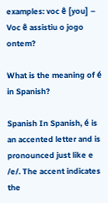examples: voc ê [you] – Voc ê assistiu o jogo ontem?

What is the meaning of é in Spanish?

Spanish In Spanish, é is an accented letter and is pronounced just like e /e/. The accent indicates the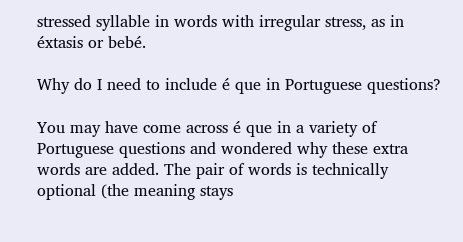stressed syllable in words with irregular stress, as in éxtasis or bebé.

Why do I need to include é que in Portuguese questions?

You may have come across é que in a variety of Portuguese questions and wondered why these extra words are added. The pair of words is technically optional (the meaning stays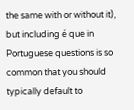the same with or without it), but including é que in Portuguese questions is so common that you should typically default to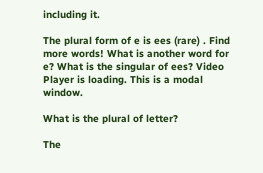including it.

The plural form of e is ees (rare) . Find more words! What is another word for e? What is the singular of ees? Video Player is loading. This is a modal window.

What is the plural of letter?

The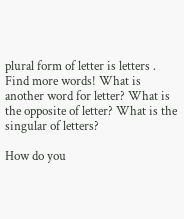plural form of letter is letters . Find more words! What is another word for letter? What is the opposite of letter? What is the singular of letters?

How do you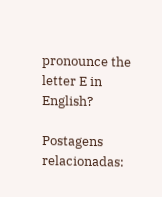pronounce the letter E in English?

Postagens relacionadas: